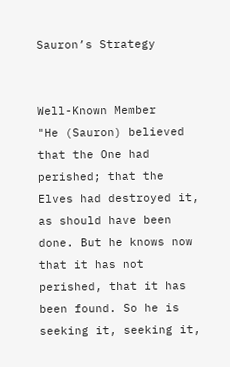Sauron’s Strategy


Well-Known Member
"He (Sauron) believed that the One had perished; that the Elves had destroyed it, as should have been done. But he knows now that it has not perished, that it has been found. So he is seeking it, seeking it,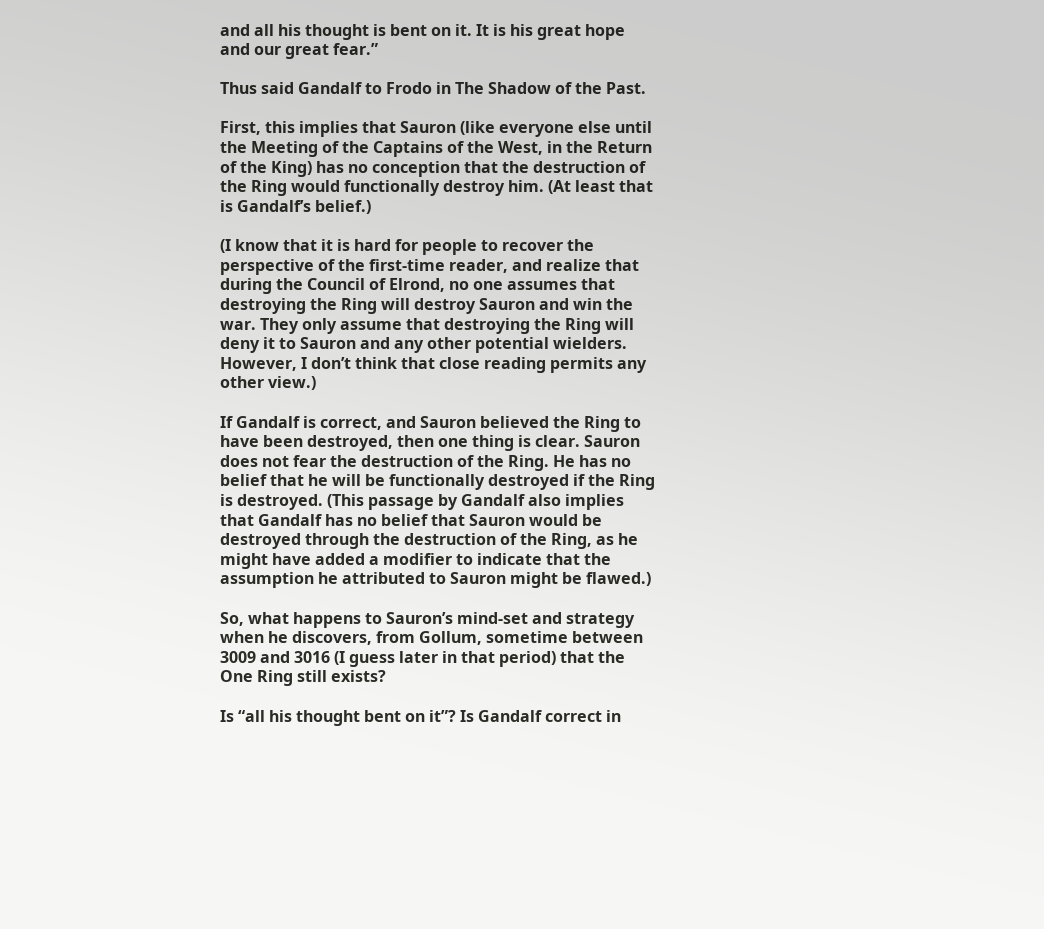and all his thought is bent on it. It is his great hope and our great fear.”

Thus said Gandalf to Frodo in The Shadow of the Past.

First, this implies that Sauron (like everyone else until the Meeting of the Captains of the West, in the Return of the King) has no conception that the destruction of the Ring would functionally destroy him. (At least that is Gandalf’s belief.)

(I know that it is hard for people to recover the perspective of the first-time reader, and realize that during the Council of Elrond, no one assumes that destroying the Ring will destroy Sauron and win the war. They only assume that destroying the Ring will deny it to Sauron and any other potential wielders. However, I don’t think that close reading permits any other view.)

If Gandalf is correct, and Sauron believed the Ring to have been destroyed, then one thing is clear. Sauron does not fear the destruction of the Ring. He has no belief that he will be functionally destroyed if the Ring is destroyed. (This passage by Gandalf also implies that Gandalf has no belief that Sauron would be destroyed through the destruction of the Ring, as he might have added a modifier to indicate that the assumption he attributed to Sauron might be flawed.)

So, what happens to Sauron’s mind-set and strategy when he discovers, from Gollum, sometime between 3009 and 3016 (I guess later in that period) that the One Ring still exists?

Is “all his thought bent on it”? Is Gandalf correct in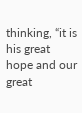thinking, “it is his great hope and our great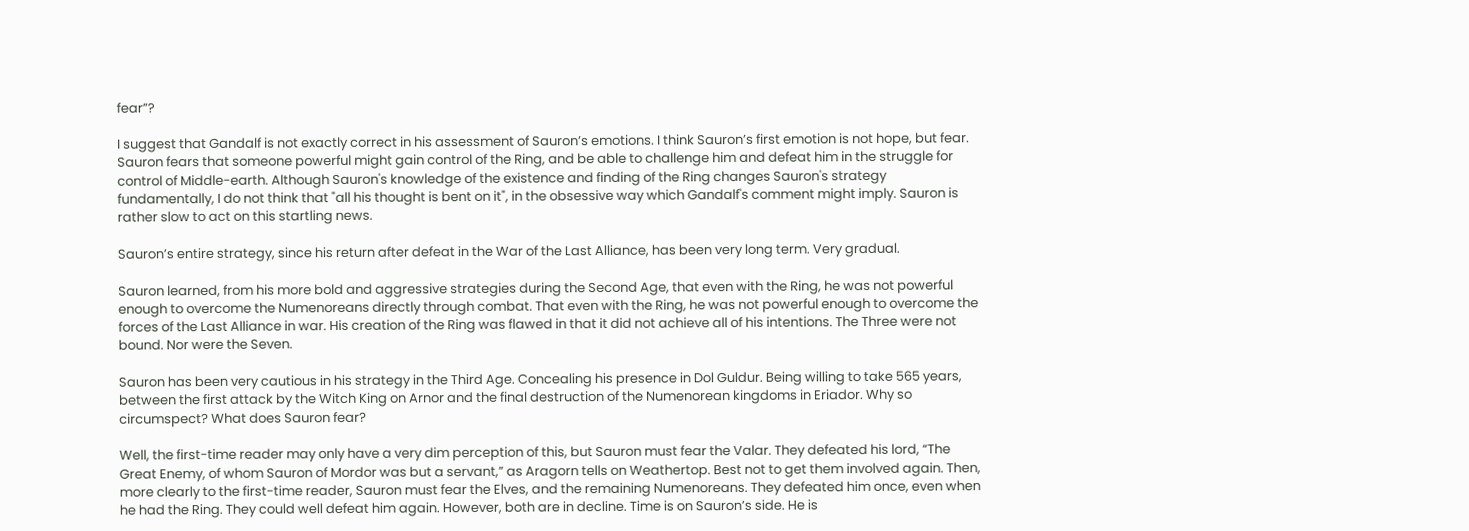fear”?

I suggest that Gandalf is not exactly correct in his assessment of Sauron’s emotions. I think Sauron’s first emotion is not hope, but fear. Sauron fears that someone powerful might gain control of the Ring, and be able to challenge him and defeat him in the struggle for control of Middle-earth. Although Sauron's knowledge of the existence and finding of the Ring changes Sauron's strategy fundamentally, I do not think that "all his thought is bent on it", in the obsessive way which Gandalf's comment might imply. Sauron is rather slow to act on this startling news.

Sauron’s entire strategy, since his return after defeat in the War of the Last Alliance, has been very long term. Very gradual.

Sauron learned, from his more bold and aggressive strategies during the Second Age, that even with the Ring, he was not powerful enough to overcome the Numenoreans directly through combat. That even with the Ring, he was not powerful enough to overcome the forces of the Last Alliance in war. His creation of the Ring was flawed in that it did not achieve all of his intentions. The Three were not bound. Nor were the Seven.

Sauron has been very cautious in his strategy in the Third Age. Concealing his presence in Dol Guldur. Being willing to take 565 years, between the first attack by the Witch King on Arnor and the final destruction of the Numenorean kingdoms in Eriador. Why so circumspect? What does Sauron fear?

Well, the first-time reader may only have a very dim perception of this, but Sauron must fear the Valar. They defeated his lord, “The Great Enemy, of whom Sauron of Mordor was but a servant,” as Aragorn tells on Weathertop. Best not to get them involved again. Then, more clearly to the first-time reader, Sauron must fear the Elves, and the remaining Numenoreans. They defeated him once, even when he had the Ring. They could well defeat him again. However, both are in decline. Time is on Sauron’s side. He is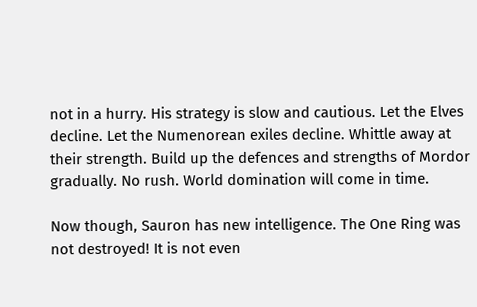not in a hurry. His strategy is slow and cautious. Let the Elves decline. Let the Numenorean exiles decline. Whittle away at their strength. Build up the defences and strengths of Mordor gradually. No rush. World domination will come in time.

Now though, Sauron has new intelligence. The One Ring was not destroyed! It is not even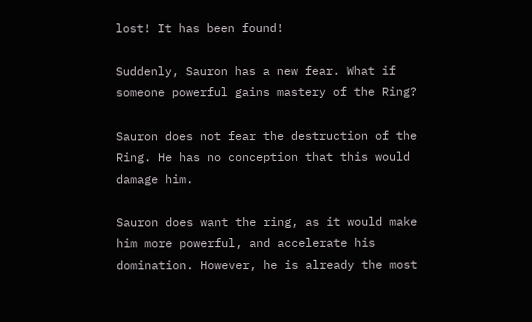lost! It has been found!

Suddenly, Sauron has a new fear. What if someone powerful gains mastery of the Ring?

Sauron does not fear the destruction of the Ring. He has no conception that this would damage him.

Sauron does want the ring, as it would make him more powerful, and accelerate his domination. However, he is already the most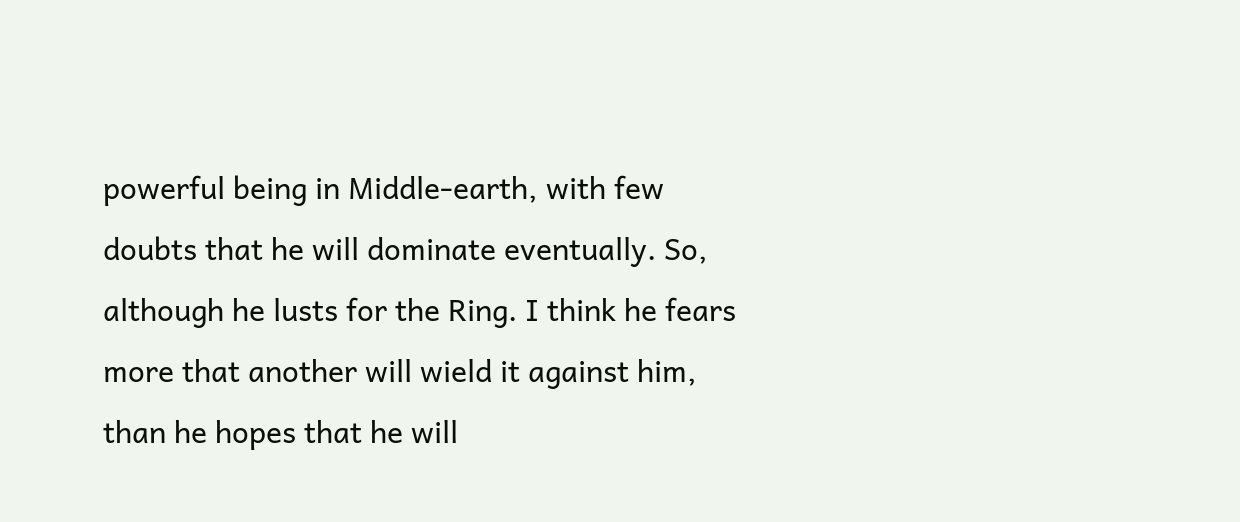powerful being in Middle-earth, with few doubts that he will dominate eventually. So, although he lusts for the Ring. I think he fears more that another will wield it against him, than he hopes that he will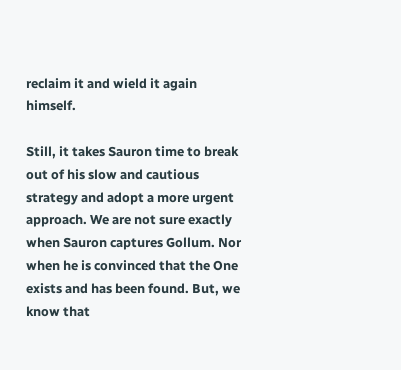reclaim it and wield it again himself.

Still, it takes Sauron time to break out of his slow and cautious strategy and adopt a more urgent approach. We are not sure exactly when Sauron captures Gollum. Nor when he is convinced that the One exists and has been found. But, we know that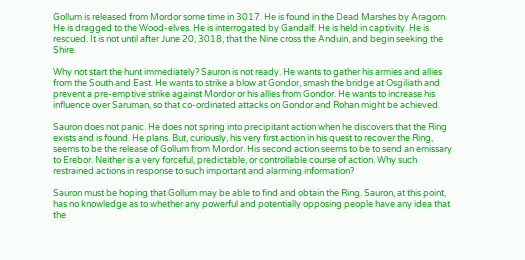Gollum is released from Mordor some time in 3017. He is found in the Dead Marshes by Aragorn. He is dragged to the Wood-elves. He is interrogated by Gandalf. He is held in captivity. He is rescued. It is not until after June 20, 3018, that the Nine cross the Anduin, and begin seeking the Shire.

Why not start the hunt immediately? Sauron is not ready. He wants to gather his armies and allies from the South and East. He wants to strike a blow at Gondor, smash the bridge at Osgiliath and prevent a pre-emptive strike against Mordor or his allies from Gondor. He wants to increase his influence over Saruman, so that co-ordinated attacks on Gondor and Rohan might be achieved.

Sauron does not panic. He does not spring into precipitant action when he discovers that the Ring exists and is found. He plans. But, curiously, his very first action in his quest to recover the Ring, seems to be the release of Gollum from Mordor. His second action seems to be to send an emissary to Erebor. Neither is a very forceful, predictable, or controllable course of action. Why such restrained actions in response to such important and alarming information?

Sauron must be hoping that Gollum may be able to find and obtain the Ring. Sauron, at this point, has no knowledge as to whether any powerful and potentially opposing people have any idea that the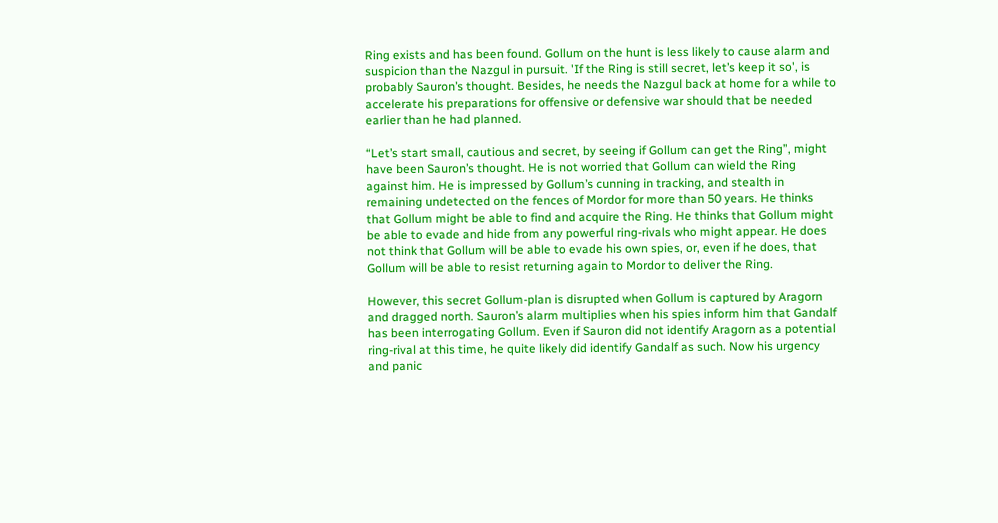Ring exists and has been found. Gollum on the hunt is less likely to cause alarm and suspicion than the Nazgul in pursuit. 'If the Ring is still secret, let’s keep it so', is probably Sauron’s thought. Besides, he needs the Nazgul back at home for a while to accelerate his preparations for offensive or defensive war should that be needed earlier than he had planned.

“Let’s start small, cautious and secret, by seeing if Gollum can get the Ring”, might have been Sauron’s thought. He is not worried that Gollum can wield the Ring against him. He is impressed by Gollum’s cunning in tracking, and stealth in remaining undetected on the fences of Mordor for more than 50 years. He thinks that Gollum might be able to find and acquire the Ring. He thinks that Gollum might be able to evade and hide from any powerful ring-rivals who might appear. He does not think that Gollum will be able to evade his own spies, or, even if he does, that Gollum will be able to resist returning again to Mordor to deliver the Ring.

However, this secret Gollum-plan is disrupted when Gollum is captured by Aragorn and dragged north. Sauron’s alarm multiplies when his spies inform him that Gandalf has been interrogating Gollum. Even if Sauron did not identify Aragorn as a potential ring-rival at this time, he quite likely did identify Gandalf as such. Now his urgency and panic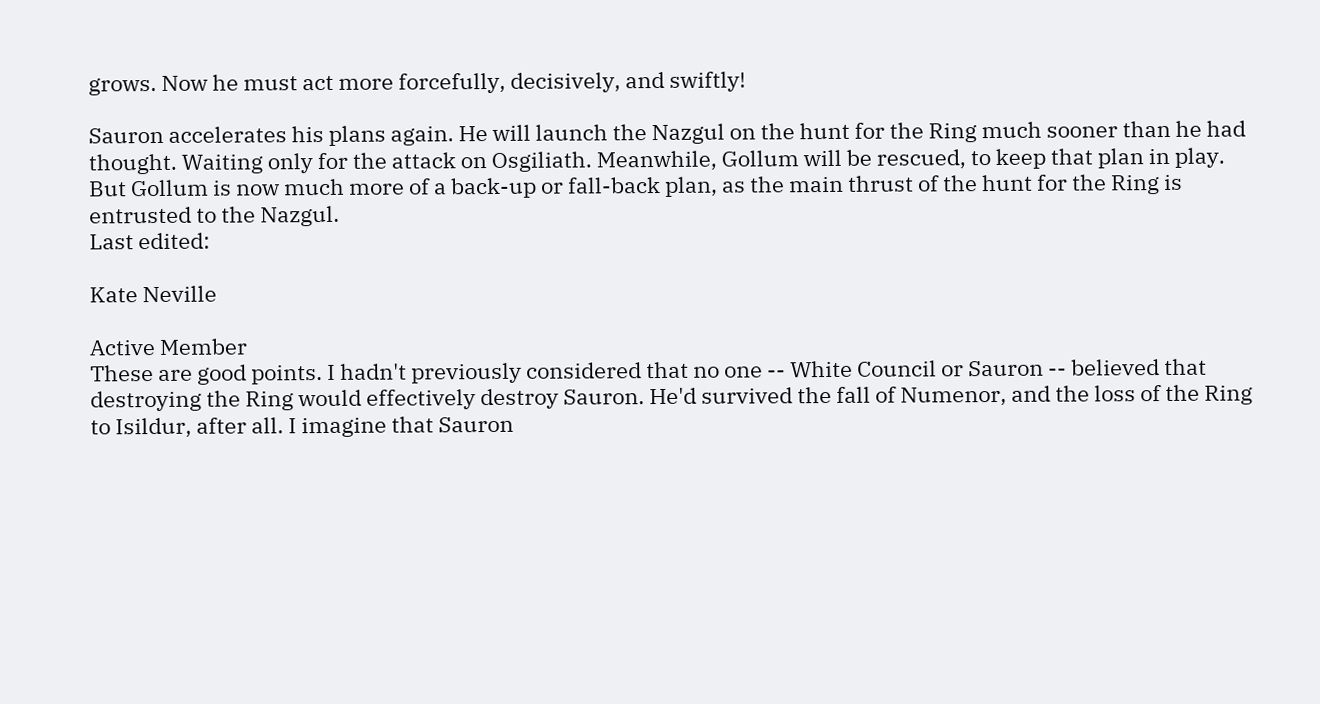grows. Now he must act more forcefully, decisively, and swiftly!

Sauron accelerates his plans again. He will launch the Nazgul on the hunt for the Ring much sooner than he had thought. Waiting only for the attack on Osgiliath. Meanwhile, Gollum will be rescued, to keep that plan in play. But Gollum is now much more of a back-up or fall-back plan, as the main thrust of the hunt for the Ring is entrusted to the Nazgul.
Last edited:

Kate Neville

Active Member
These are good points. I hadn't previously considered that no one -- White Council or Sauron -- believed that destroying the Ring would effectively destroy Sauron. He'd survived the fall of Numenor, and the loss of the Ring to Isildur, after all. I imagine that Sauron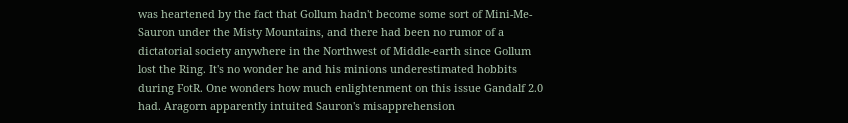was heartened by the fact that Gollum hadn't become some sort of Mini-Me-Sauron under the Misty Mountains, and there had been no rumor of a dictatorial society anywhere in the Northwest of Middle-earth since Gollum lost the Ring. It's no wonder he and his minions underestimated hobbits during FotR. One wonders how much enlightenment on this issue Gandalf 2.0 had. Aragorn apparently intuited Sauron's misapprehension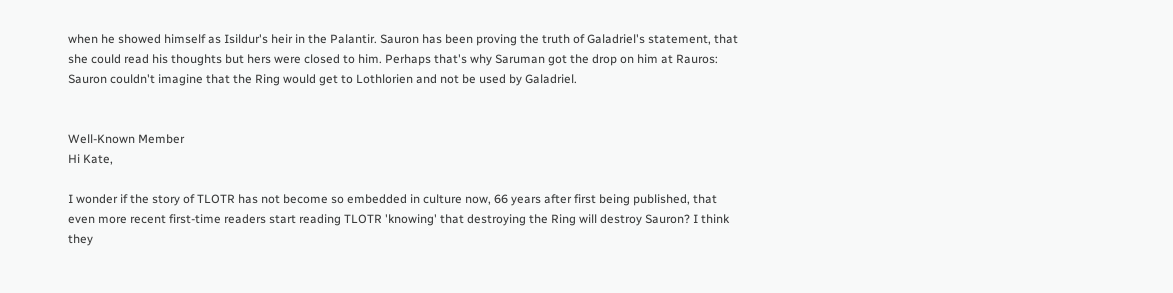when he showed himself as Isildur's heir in the Palantir. Sauron has been proving the truth of Galadriel's statement, that she could read his thoughts but hers were closed to him. Perhaps that's why Saruman got the drop on him at Rauros: Sauron couldn't imagine that the Ring would get to Lothlorien and not be used by Galadriel.


Well-Known Member
Hi Kate,

I wonder if the story of TLOTR has not become so embedded in culture now, 66 years after first being published, that even more recent first-time readers start reading TLOTR 'knowing' that destroying the Ring will destroy Sauron? I think they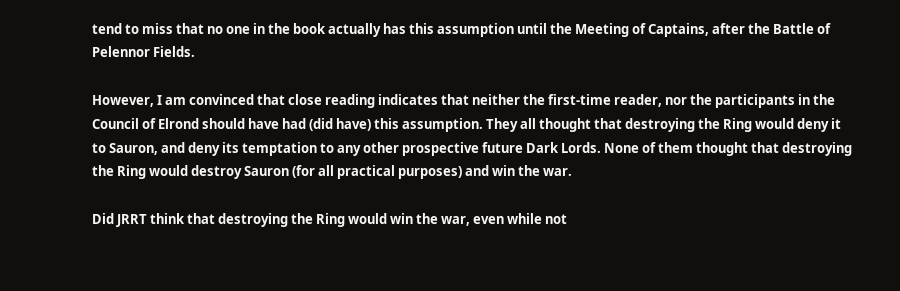tend to miss that no one in the book actually has this assumption until the Meeting of Captains, after the Battle of Pelennor Fields.

However, I am convinced that close reading indicates that neither the first-time reader, nor the participants in the Council of Elrond should have had (did have) this assumption. They all thought that destroying the Ring would deny it to Sauron, and deny its temptation to any other prospective future Dark Lords. None of them thought that destroying the Ring would destroy Sauron (for all practical purposes) and win the war.

Did JRRT think that destroying the Ring would win the war, even while not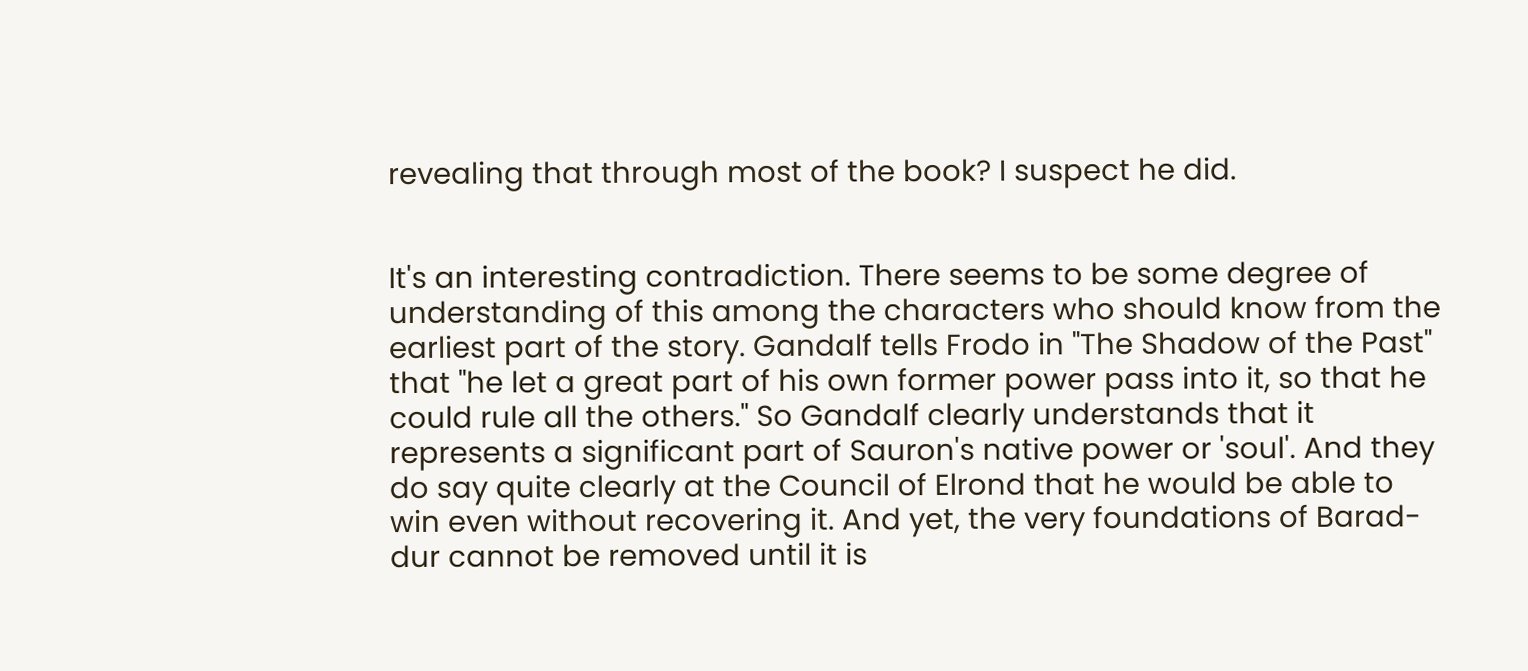revealing that through most of the book? I suspect he did.


It's an interesting contradiction. There seems to be some degree of understanding of this among the characters who should know from the earliest part of the story. Gandalf tells Frodo in "The Shadow of the Past" that "he let a great part of his own former power pass into it, so that he could rule all the others." So Gandalf clearly understands that it represents a significant part of Sauron's native power or 'soul'. And they do say quite clearly at the Council of Elrond that he would be able to win even without recovering it. And yet, the very foundations of Barad-dur cannot be removed until it is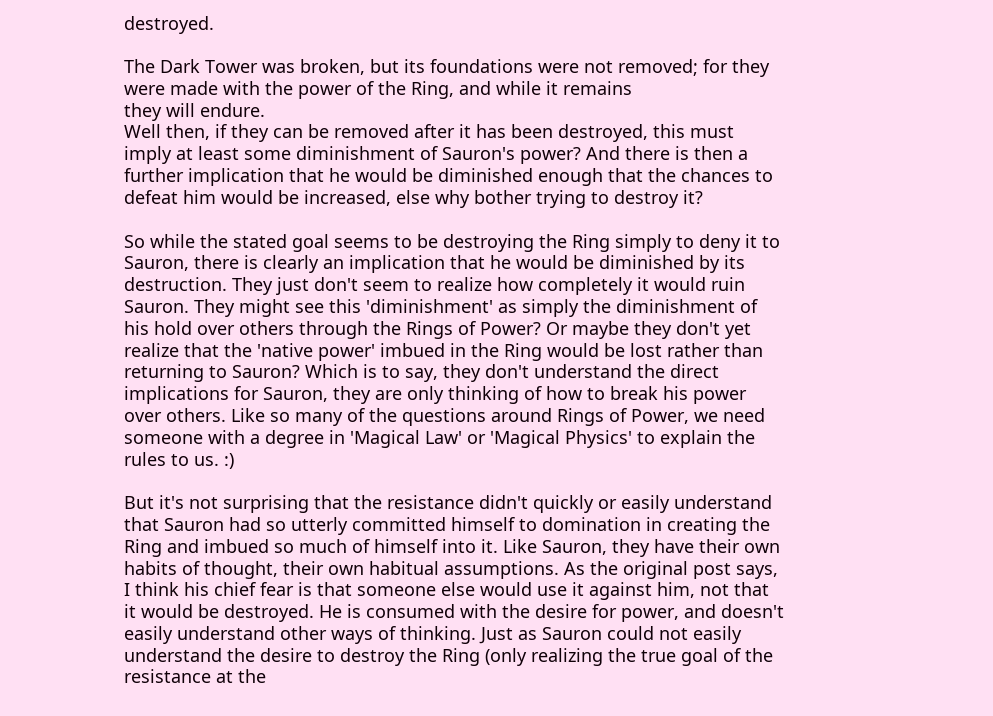destroyed.

The Dark Tower was broken, but its foundations were not removed; for they were made with the power of the Ring, and while it remains
they will endure.
Well then, if they can be removed after it has been destroyed, this must imply at least some diminishment of Sauron's power? And there is then a further implication that he would be diminished enough that the chances to defeat him would be increased, else why bother trying to destroy it?

So while the stated goal seems to be destroying the Ring simply to deny it to Sauron, there is clearly an implication that he would be diminished by its destruction. They just don't seem to realize how completely it would ruin Sauron. They might see this 'diminishment' as simply the diminishment of his hold over others through the Rings of Power? Or maybe they don't yet realize that the 'native power' imbued in the Ring would be lost rather than returning to Sauron? Which is to say, they don't understand the direct implications for Sauron, they are only thinking of how to break his power over others. Like so many of the questions around Rings of Power, we need someone with a degree in 'Magical Law' or 'Magical Physics' to explain the rules to us. :)

But it's not surprising that the resistance didn't quickly or easily understand that Sauron had so utterly committed himself to domination in creating the Ring and imbued so much of himself into it. Like Sauron, they have their own habits of thought, their own habitual assumptions. As the original post says, I think his chief fear is that someone else would use it against him, not that it would be destroyed. He is consumed with the desire for power, and doesn't easily understand other ways of thinking. Just as Sauron could not easily understand the desire to destroy the Ring (only realizing the true goal of the resistance at the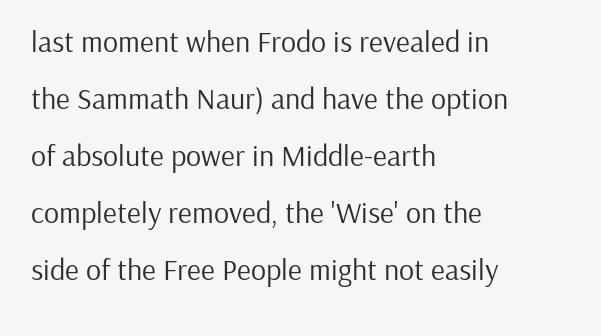last moment when Frodo is revealed in the Sammath Naur) and have the option of absolute power in Middle-earth completely removed, the 'Wise' on the side of the Free People might not easily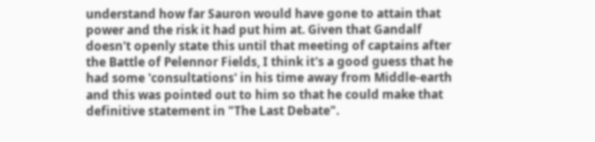understand how far Sauron would have gone to attain that power and the risk it had put him at. Given that Gandalf doesn't openly state this until that meeting of captains after the Battle of Pelennor Fields, I think it's a good guess that he had some 'consultations' in his time away from Middle-earth and this was pointed out to him so that he could make that definitive statement in "The Last Debate".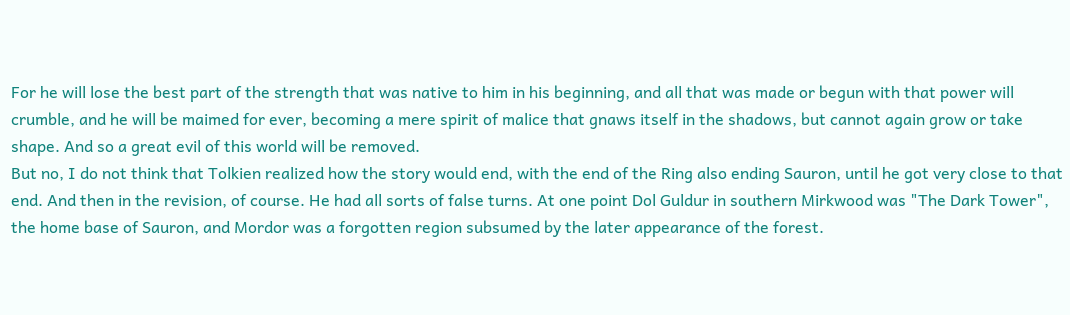For he will lose the best part of the strength that was native to him in his beginning, and all that was made or begun with that power will crumble, and he will be maimed for ever, becoming a mere spirit of malice that gnaws itself in the shadows, but cannot again grow or take shape. And so a great evil of this world will be removed.
But no, I do not think that Tolkien realized how the story would end, with the end of the Ring also ending Sauron, until he got very close to that end. And then in the revision, of course. He had all sorts of false turns. At one point Dol Guldur in southern Mirkwood was "The Dark Tower", the home base of Sauron, and Mordor was a forgotten region subsumed by the later appearance of the forest.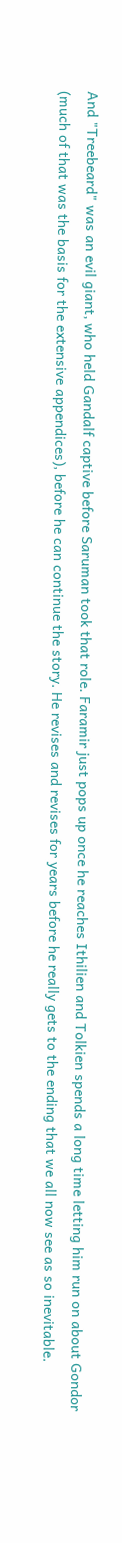And "Treebeard" was an evil giant, who held Gandalf captive before Saruman took that role. Faramir just pops up once he reaches Ithilien and Tolkien spends a long time letting him run on about Gondor (much of that was the basis for the extensive appendices), before he can continue the story. He revises and revises for years before he really gets to the ending that we all now see as so inevitable.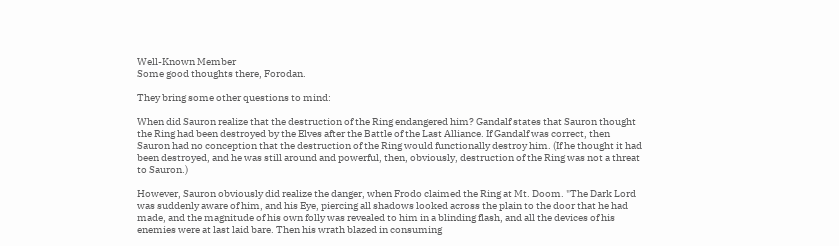Well-Known Member
Some good thoughts there, Forodan.

They bring some other questions to mind:

When did Sauron realize that the destruction of the Ring endangered him? Gandalf states that Sauron thought the Ring had been destroyed by the Elves after the Battle of the Last Alliance. If Gandalf was correct, then Sauron had no conception that the destruction of the Ring would functionally destroy him. (If he thought it had been destroyed, and he was still around and powerful, then, obviously, destruction of the Ring was not a threat to Sauron.)

However, Sauron obviously did realize the danger, when Frodo claimed the Ring at Mt. Doom. "The Dark Lord was suddenly aware of him, and his Eye, piercing all shadows looked across the plain to the door that he had made, and the magnitude of his own folly was revealed to him in a blinding flash, and all the devices of his enemies were at last laid bare. Then his wrath blazed in consuming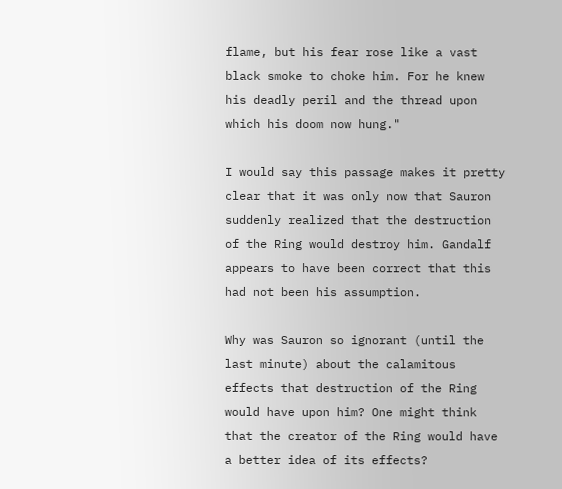flame, but his fear rose like a vast black smoke to choke him. For he knew his deadly peril and the thread upon which his doom now hung."

I would say this passage makes it pretty clear that it was only now that Sauron suddenly realized that the destruction of the Ring would destroy him. Gandalf appears to have been correct that this had not been his assumption.

Why was Sauron so ignorant (until the last minute) about the calamitous effects that destruction of the Ring would have upon him? One might think that the creator of the Ring would have a better idea of its effects?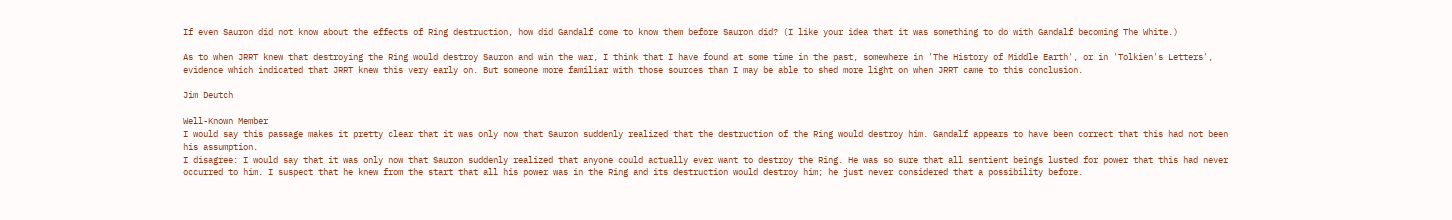If even Sauron did not know about the effects of Ring destruction, how did Gandalf come to know them before Sauron did? (I like your idea that it was something to do with Gandalf becoming The White.)

As to when JRRT knew that destroying the Ring would destroy Sauron and win the war, I think that I have found at some time in the past, somewhere in 'The History of Middle Earth', or in 'Tolkien's Letters', evidence which indicated that JRRT knew this very early on. But someone more familiar with those sources than I may be able to shed more light on when JRRT came to this conclusion.

Jim Deutch

Well-Known Member
I would say this passage makes it pretty clear that it was only now that Sauron suddenly realized that the destruction of the Ring would destroy him. Gandalf appears to have been correct that this had not been his assumption.
I disagree: I would say that it was only now that Sauron suddenly realized that anyone could actually ever want to destroy the Ring. He was so sure that all sentient beings lusted for power that this had never occurred to him. I suspect that he knew from the start that all his power was in the Ring and its destruction would destroy him; he just never considered that a possibility before.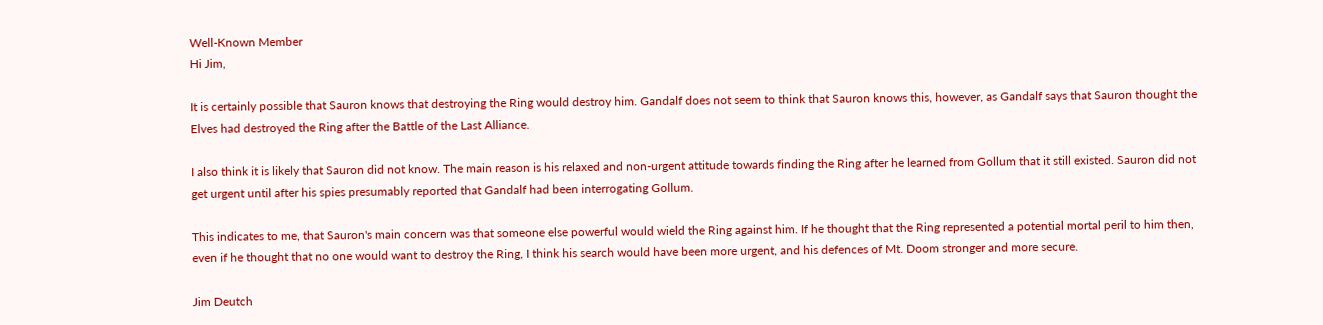Well-Known Member
Hi Jim,

It is certainly possible that Sauron knows that destroying the Ring would destroy him. Gandalf does not seem to think that Sauron knows this, however, as Gandalf says that Sauron thought the Elves had destroyed the Ring after the Battle of the Last Alliance.

I also think it is likely that Sauron did not know. The main reason is his relaxed and non-urgent attitude towards finding the Ring after he learned from Gollum that it still existed. Sauron did not get urgent until after his spies presumably reported that Gandalf had been interrogating Gollum.

This indicates to me, that Sauron's main concern was that someone else powerful would wield the Ring against him. If he thought that the Ring represented a potential mortal peril to him then, even if he thought that no one would want to destroy the Ring, I think his search would have been more urgent, and his defences of Mt. Doom stronger and more secure.

Jim Deutch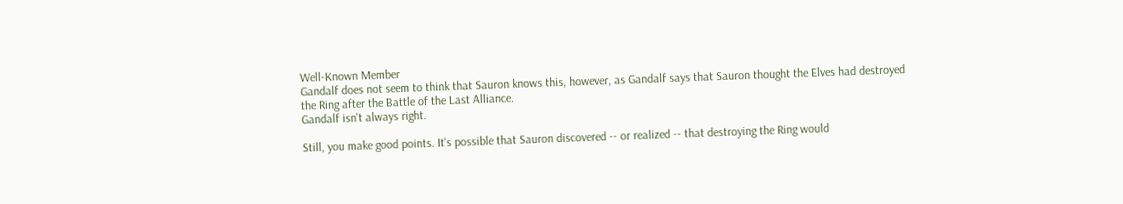Well-Known Member
Gandalf does not seem to think that Sauron knows this, however, as Gandalf says that Sauron thought the Elves had destroyed the Ring after the Battle of the Last Alliance.
Gandalf isn't always right.

Still, you make good points. It's possible that Sauron discovered -- or realized -- that destroying the Ring would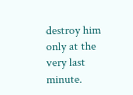destroy him only at the very last minute.